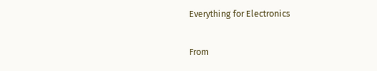Everything for Electronics

From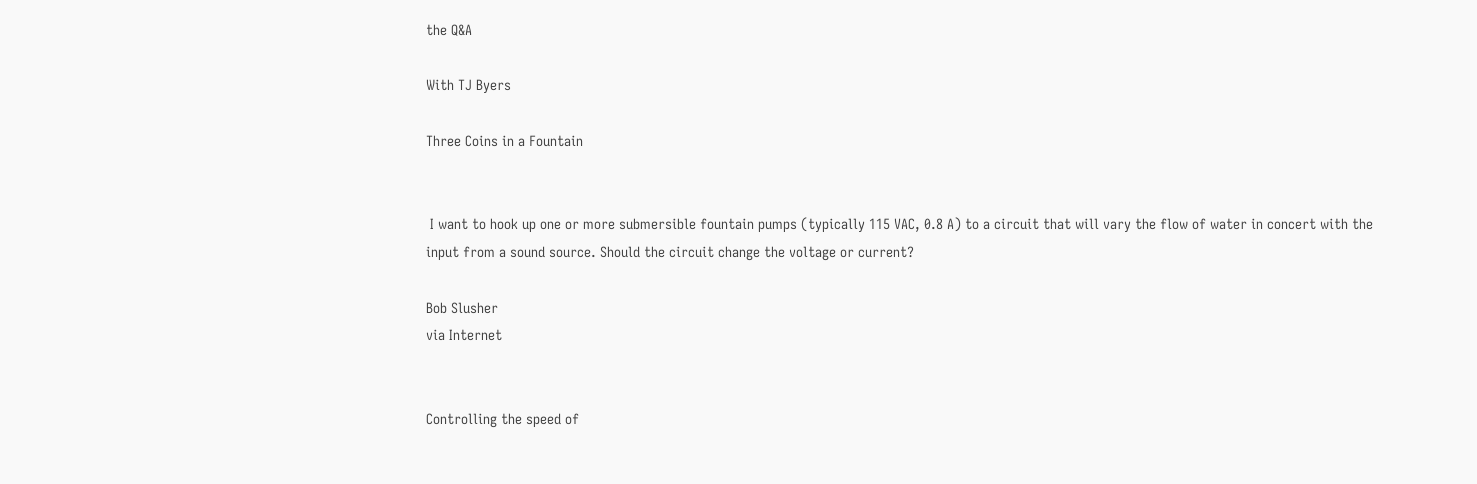the Q&A

With TJ Byers

Three Coins in a Fountain


 I want to hook up one or more submersible fountain pumps (typically 115 VAC, 0.8 A) to a circuit that will vary the flow of water in concert with the input from a sound source. Should the circuit change the voltage or current?

Bob Slusher
via Internet


Controlling the speed of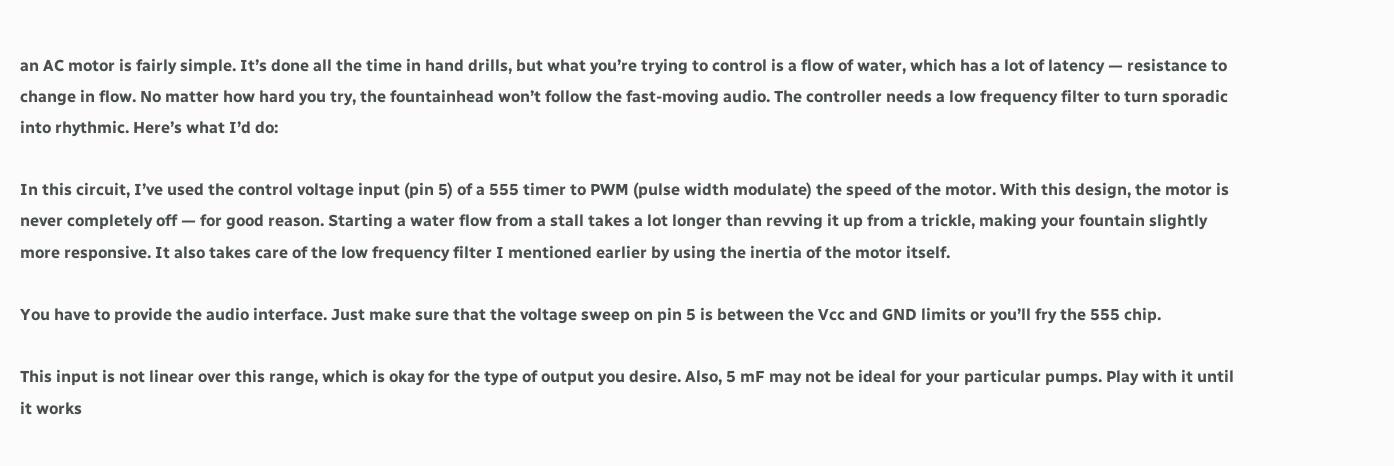an AC motor is fairly simple. It’s done all the time in hand drills, but what you’re trying to control is a flow of water, which has a lot of latency — resistance to change in flow. No matter how hard you try, the fountainhead won’t follow the fast-moving audio. The controller needs a low frequency filter to turn sporadic into rhythmic. Here’s what I’d do:

In this circuit, I’ve used the control voltage input (pin 5) of a 555 timer to PWM (pulse width modulate) the speed of the motor. With this design, the motor is never completely off — for good reason. Starting a water flow from a stall takes a lot longer than revving it up from a trickle, making your fountain slightly more responsive. It also takes care of the low frequency filter I mentioned earlier by using the inertia of the motor itself.

You have to provide the audio interface. Just make sure that the voltage sweep on pin 5 is between the Vcc and GND limits or you’ll fry the 555 chip.

This input is not linear over this range, which is okay for the type of output you desire. Also, 5 mF may not be ideal for your particular pumps. Play with it until it works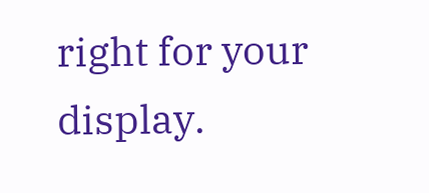right for your display.